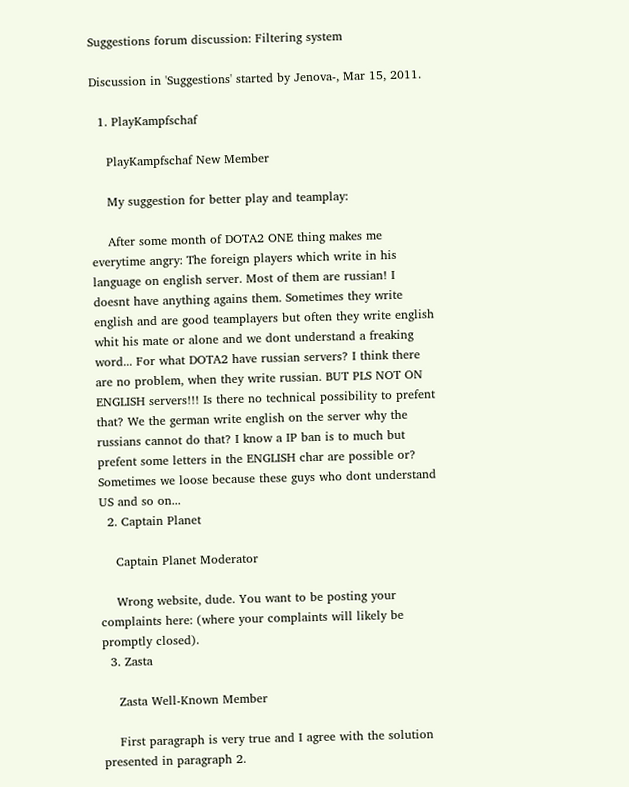Suggestions forum discussion: Filtering system

Discussion in 'Suggestions' started by Jenova-, Mar 15, 2011.

  1. PlayKampfschaf

    PlayKampfschaf New Member

    My suggestion for better play and teamplay:

    After some month of DOTA2 ONE thing makes me everytime angry: The foreign players which write in his language on english server. Most of them are russian! I doesnt have anything agains them. Sometimes they write english and are good teamplayers but often they write english whit his mate or alone and we dont understand a freaking word... For what DOTA2 have russian servers? I think there are no problem, when they write russian. BUT PLS NOT ON ENGLISH servers!!! Is there no technical possibility to prefent that? We the german write english on the server why the russians cannot do that? I know a IP ban is to much but prefent some letters in the ENGLISH char are possible or? Sometimes we loose because these guys who dont understand US and so on...
  2. Captain Planet

    Captain Planet Moderator

    Wrong website, dude. You want to be posting your complaints here: (where your complaints will likely be promptly closed).
  3. Zasta

    Zasta Well-Known Member

    First paragraph is very true and I agree with the solution presented in paragraph 2.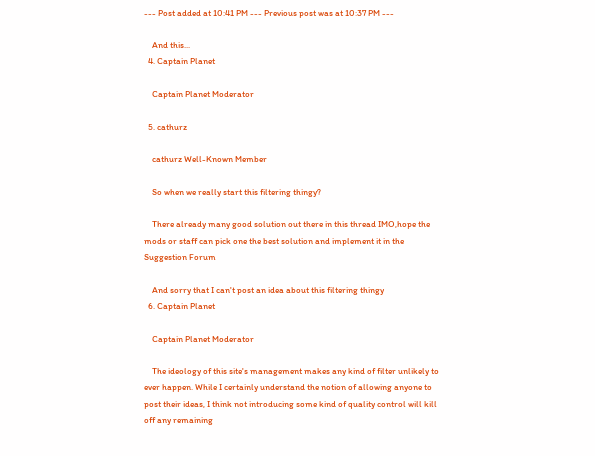--- Post added at 10:41 PM --- Previous post was at 10:37 PM ---

    And this...
  4. Captain Planet

    Captain Planet Moderator

  5. cathurz

    cathurz Well-Known Member

    So when we really start this filtering thingy?

    There already many good solution out there in this thread IMO,hope the mods or staff can pick one the best solution and implement it in the Suggestion Forum

    And sorry that I can't post an idea about this filtering thingy
  6. Captain Planet

    Captain Planet Moderator

    The ideology of this site's management makes any kind of filter unlikely to ever happen. While I certainly understand the notion of allowing anyone to post their ideas, I think not introducing some kind of quality control will kill off any remaining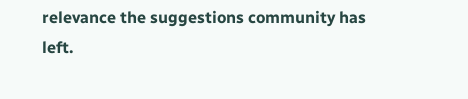relevance the suggestions community has left.